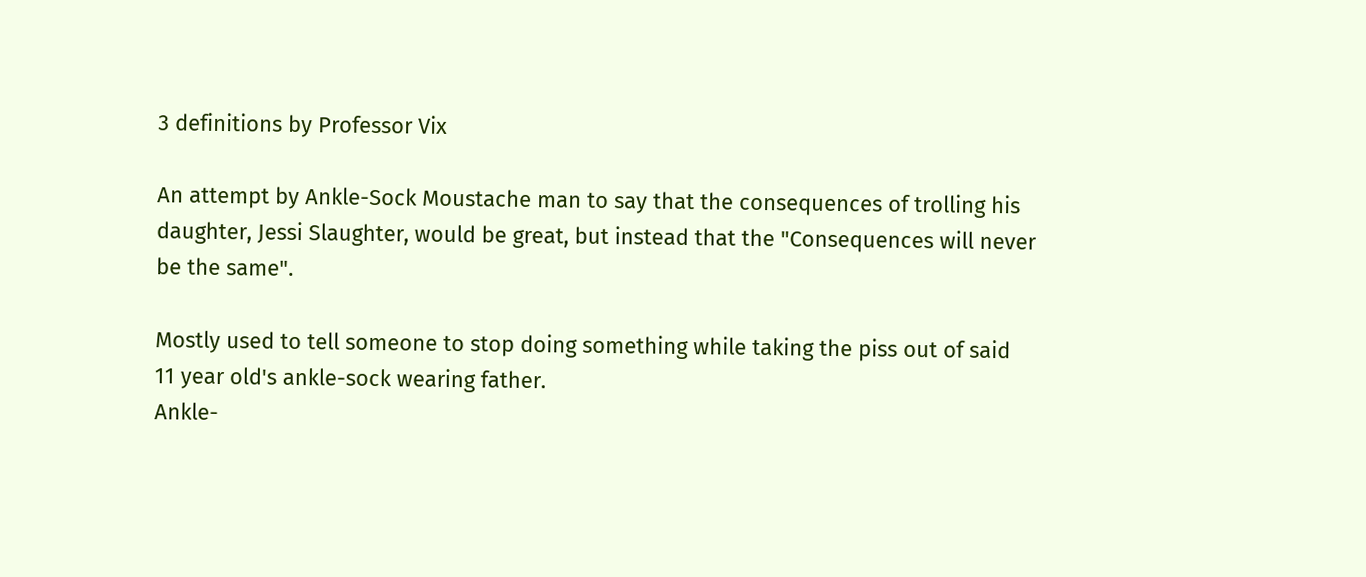3 definitions by Professor Vix

An attempt by Ankle-Sock Moustache man to say that the consequences of trolling his daughter, Jessi Slaughter, would be great, but instead that the "Consequences will never be the same".

Mostly used to tell someone to stop doing something while taking the piss out of said 11 year old's ankle-sock wearing father.
Ankle-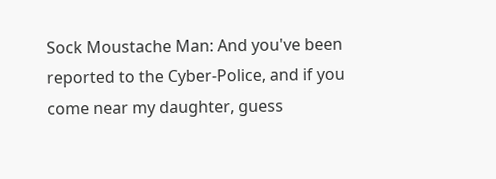Sock Moustache Man: And you've been reported to the Cyber-Police, and if you come near my daughter, guess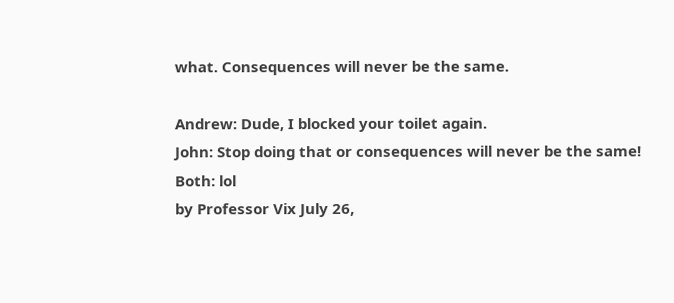what. Consequences will never be the same.

Andrew: Dude, I blocked your toilet again.
John: Stop doing that or consequences will never be the same!
Both: lol
by Professor Vix July 26,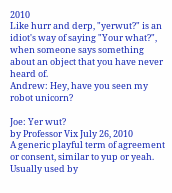2010
Like hurr and derp, "yerwut?" is an idiot's way of saying "Your what?", when someone says something about an object that you have never heard of.
Andrew: Hey, have you seen my robot unicorn?

Joe: Yer wut?
by Professor Vix July 26, 2010
A generic playful term of agreement or consent, similar to yup or yeah. Usually used by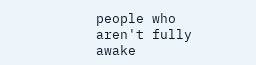people who aren't fully awake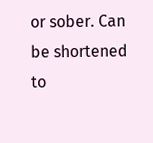or sober. Can be shortened to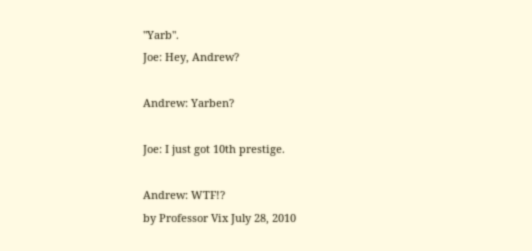"Yarb".
Joe: Hey, Andrew?

Andrew: Yarben?

Joe: I just got 10th prestige.

Andrew: WTF!?
by Professor Vix July 28, 2010